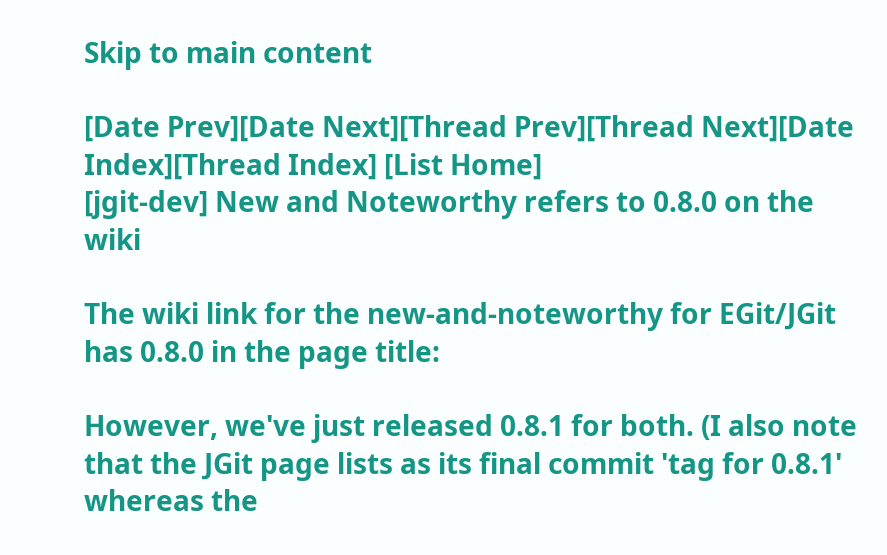Skip to main content

[Date Prev][Date Next][Thread Prev][Thread Next][Date Index][Thread Index] [List Home]
[jgit-dev] New and Noteworthy refers to 0.8.0 on the wiki

The wiki link for the new-and-noteworthy for EGit/JGit has 0.8.0 in the page title:

However, we've just released 0.8.1 for both. (I also note that the JGit page lists as its final commit 'tag for 0.8.1' whereas the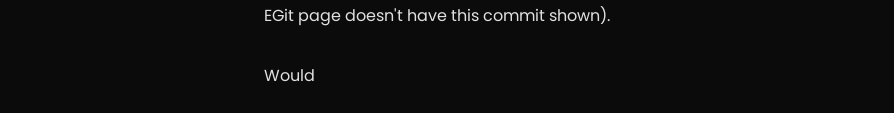EGit page doesn't have this commit shown).

Would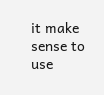it make sense to use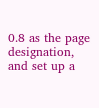0.8 as the page designation, and set up a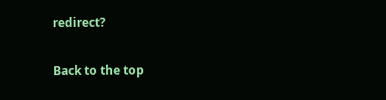redirect?


Back to the top